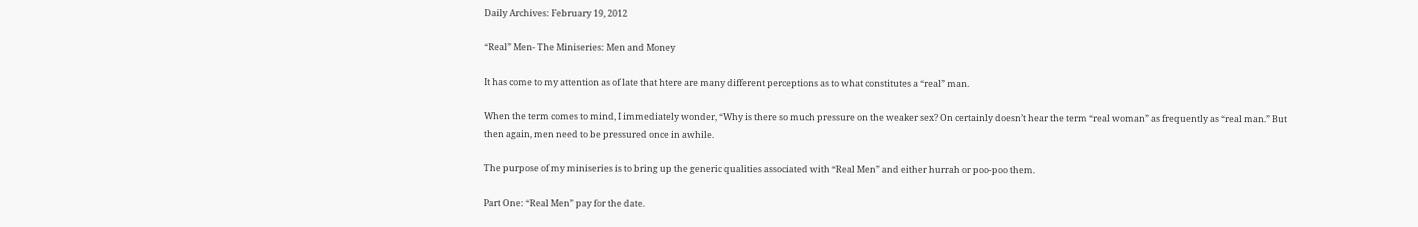Daily Archives: February 19, 2012

“Real” Men- The Miniseries: Men and Money

It has come to my attention as of late that htere are many different perceptions as to what constitutes a “real” man.

When the term comes to mind, I immediately wonder, “Why is there so much pressure on the weaker sex? On certainly doesn’t hear the term “real woman” as frequently as “real man.” But then again, men need to be pressured once in awhile.

The purpose of my miniseries is to bring up the generic qualities associated with “Real Men” and either hurrah or poo-poo them.

Part One: “Real Men” pay for the date.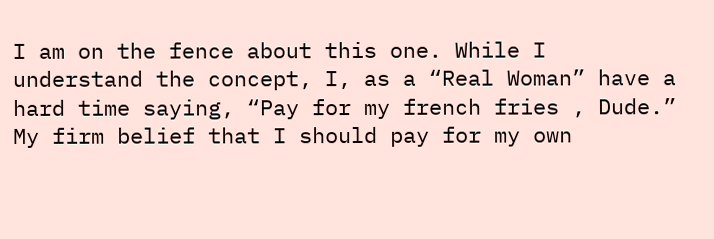I am on the fence about this one. While I understand the concept, I, as a “Real Woman” have a hard time saying, “Pay for my french fries , Dude.” My firm belief that I should pay for my own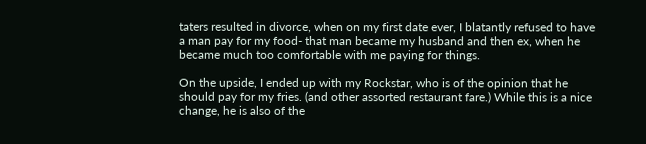taters resulted in divorce, when on my first date ever, I blatantly refused to have a man pay for my food- that man became my husband and then ex, when he became much too comfortable with me paying for things.

On the upside, I ended up with my Rockstar, who is of the opinion that he should pay for my fries. (and other assorted restaurant fare.) While this is a nice change, he is also of the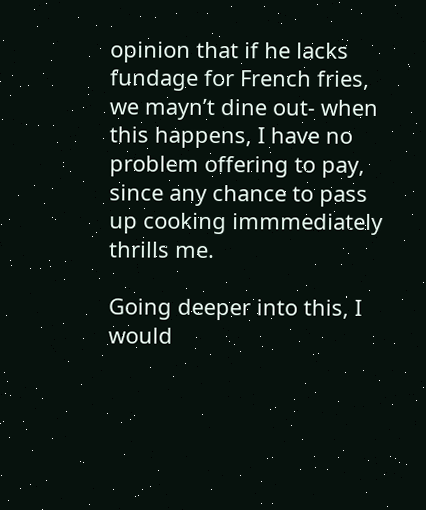opinion that if he lacks fundage for French fries, we mayn’t dine out- when this happens, I have no problem offering to pay, since any chance to pass up cooking immmediately thrills me.

Going deeper into this, I would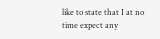like to state that I at no time expect any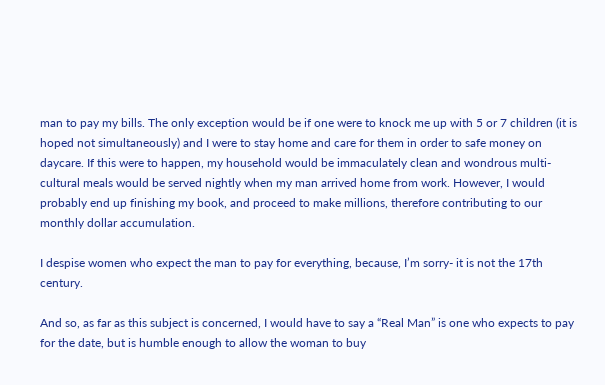man to pay my bills. The only exception would be if one were to knock me up with 5 or 7 children (it is hoped not simultaneously) and I were to stay home and care for them in order to safe money on daycare. If this were to happen, my household would be immaculately clean and wondrous multi-cultural meals would be served nightly when my man arrived home from work. However, I would probably end up finishing my book, and proceed to make millions, therefore contributing to our monthly dollar accumulation.

I despise women who expect the man to pay for everything, because, I’m sorry- it is not the 17th century.

And so, as far as this subject is concerned, I would have to say a “Real Man” is one who expects to pay for the date, but is humble enough to allow the woman to buy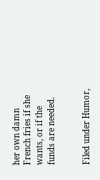her own damn French fries if she wants, or if the funds are needed.


Filed under Humor,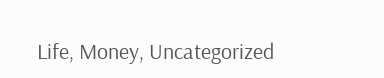Life, Money, Uncategorized